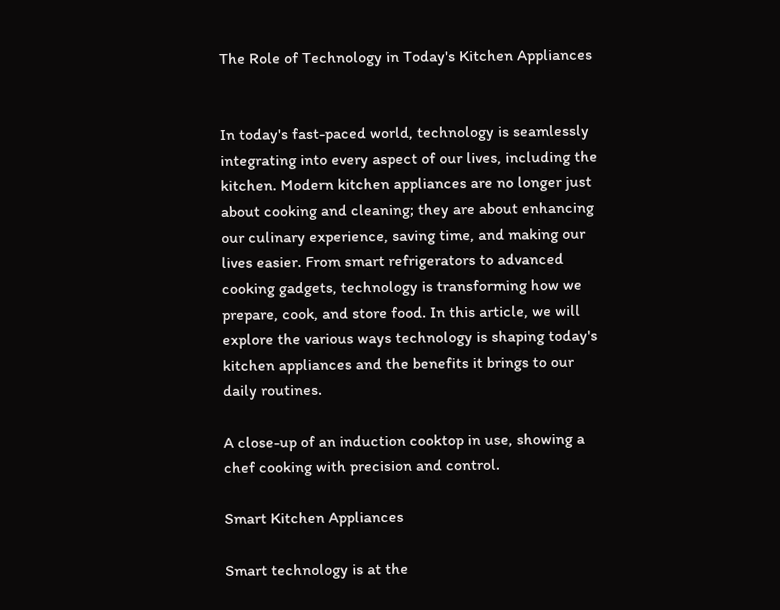The Role of Technology in Today's Kitchen Appliances


In today's fast-paced world, technology is seamlessly integrating into every aspect of our lives, including the kitchen. Modern kitchen appliances are no longer just about cooking and cleaning; they are about enhancing our culinary experience, saving time, and making our lives easier. From smart refrigerators to advanced cooking gadgets, technology is transforming how we prepare, cook, and store food. In this article, we will explore the various ways technology is shaping today's kitchen appliances and the benefits it brings to our daily routines.

A close-up of an induction cooktop in use, showing a chef cooking with precision and control.

Smart Kitchen Appliances

Smart technology is at the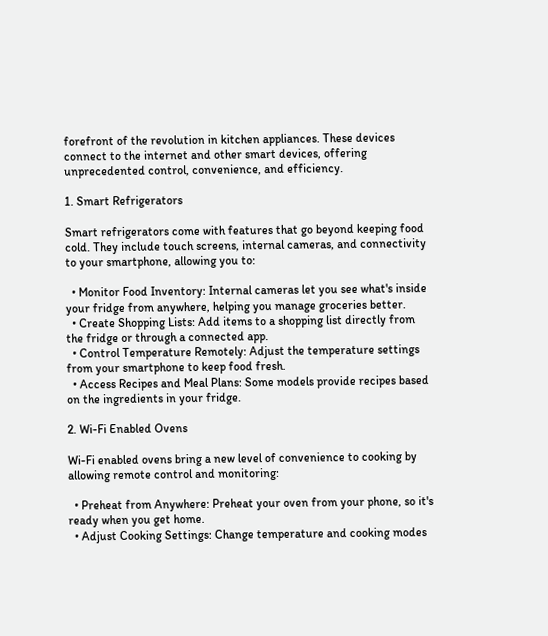forefront of the revolution in kitchen appliances. These devices connect to the internet and other smart devices, offering unprecedented control, convenience, and efficiency.

1. Smart Refrigerators

Smart refrigerators come with features that go beyond keeping food cold. They include touch screens, internal cameras, and connectivity to your smartphone, allowing you to:

  • Monitor Food Inventory: Internal cameras let you see what's inside your fridge from anywhere, helping you manage groceries better.
  • Create Shopping Lists: Add items to a shopping list directly from the fridge or through a connected app.
  • Control Temperature Remotely: Adjust the temperature settings from your smartphone to keep food fresh.
  • Access Recipes and Meal Plans: Some models provide recipes based on the ingredients in your fridge.

2. Wi-Fi Enabled Ovens

Wi-Fi enabled ovens bring a new level of convenience to cooking by allowing remote control and monitoring:

  • Preheat from Anywhere: Preheat your oven from your phone, so it's ready when you get home.
  • Adjust Cooking Settings: Change temperature and cooking modes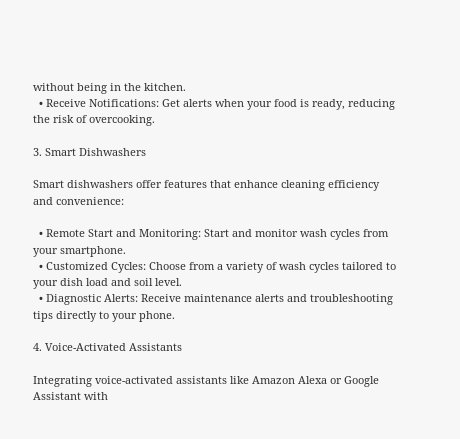without being in the kitchen.
  • Receive Notifications: Get alerts when your food is ready, reducing the risk of overcooking.

3. Smart Dishwashers

Smart dishwashers offer features that enhance cleaning efficiency and convenience:

  • Remote Start and Monitoring: Start and monitor wash cycles from your smartphone.
  • Customized Cycles: Choose from a variety of wash cycles tailored to your dish load and soil level.
  • Diagnostic Alerts: Receive maintenance alerts and troubleshooting tips directly to your phone.

4. Voice-Activated Assistants

Integrating voice-activated assistants like Amazon Alexa or Google Assistant with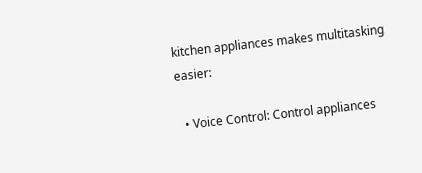kitchen appliances makes multitasking easier:

  • Voice Control: Control appliances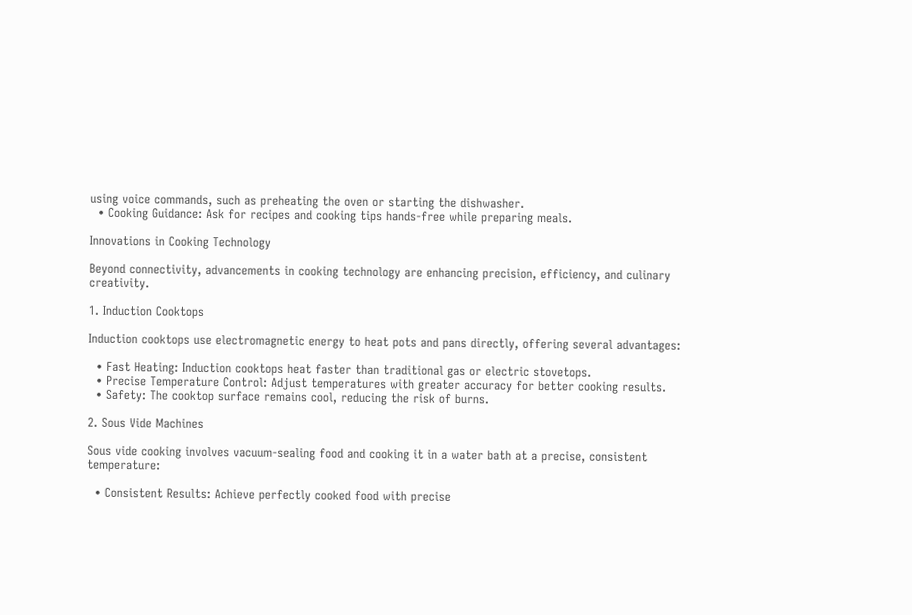using voice commands, such as preheating the oven or starting the dishwasher.
  • Cooking Guidance: Ask for recipes and cooking tips hands-free while preparing meals.

Innovations in Cooking Technology

Beyond connectivity, advancements in cooking technology are enhancing precision, efficiency, and culinary creativity.

1. Induction Cooktops

Induction cooktops use electromagnetic energy to heat pots and pans directly, offering several advantages:

  • Fast Heating: Induction cooktops heat faster than traditional gas or electric stovetops.
  • Precise Temperature Control: Adjust temperatures with greater accuracy for better cooking results.
  • Safety: The cooktop surface remains cool, reducing the risk of burns.

2. Sous Vide Machines

Sous vide cooking involves vacuum-sealing food and cooking it in a water bath at a precise, consistent temperature:

  • Consistent Results: Achieve perfectly cooked food with precise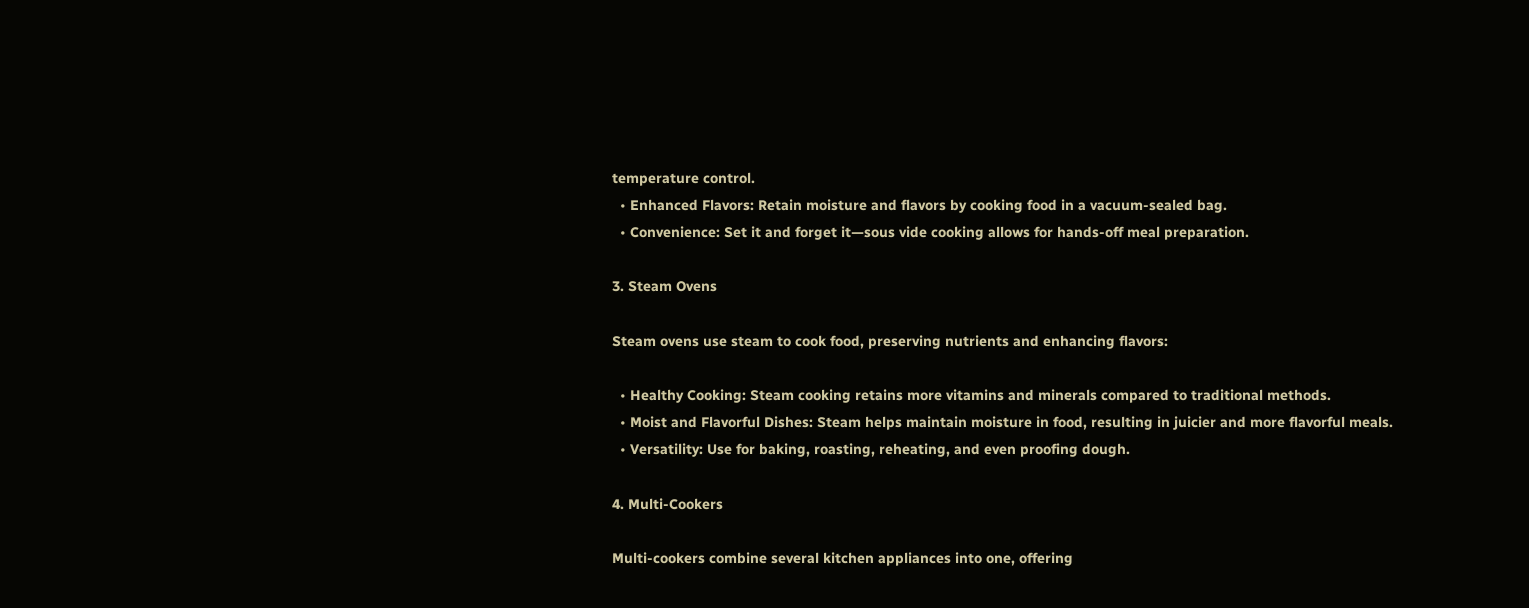temperature control.
  • Enhanced Flavors: Retain moisture and flavors by cooking food in a vacuum-sealed bag.
  • Convenience: Set it and forget it—sous vide cooking allows for hands-off meal preparation.

3. Steam Ovens

Steam ovens use steam to cook food, preserving nutrients and enhancing flavors:

  • Healthy Cooking: Steam cooking retains more vitamins and minerals compared to traditional methods.
  • Moist and Flavorful Dishes: Steam helps maintain moisture in food, resulting in juicier and more flavorful meals.
  • Versatility: Use for baking, roasting, reheating, and even proofing dough.

4. Multi-Cookers

Multi-cookers combine several kitchen appliances into one, offering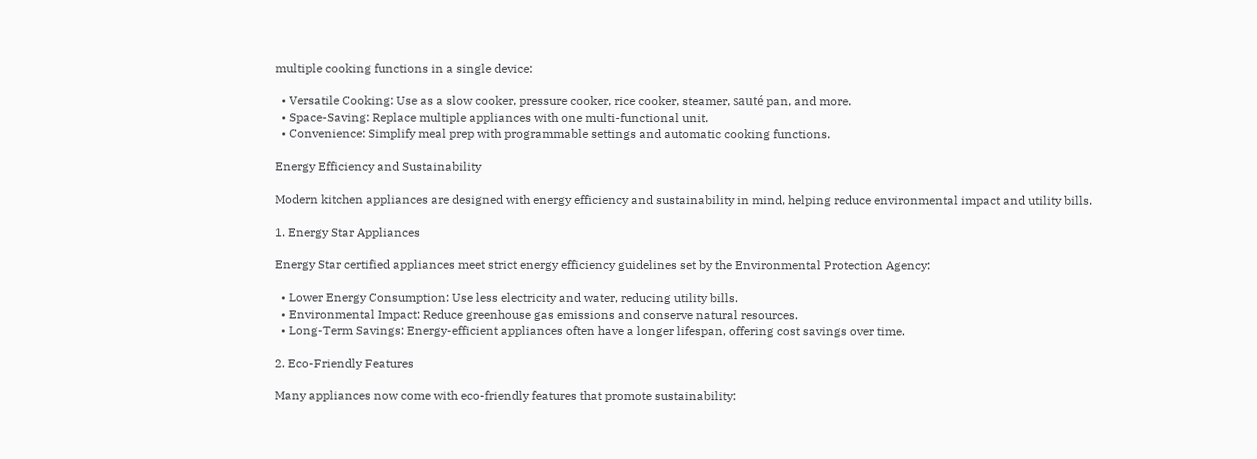multiple cooking functions in a single device:

  • Versatile Cooking: Use as a slow cooker, pressure cooker, rice cooker, steamer, sauté pan, and more.
  • Space-Saving: Replace multiple appliances with one multi-functional unit.
  • Convenience: Simplify meal prep with programmable settings and automatic cooking functions.

Energy Efficiency and Sustainability

Modern kitchen appliances are designed with energy efficiency and sustainability in mind, helping reduce environmental impact and utility bills.

1. Energy Star Appliances

Energy Star certified appliances meet strict energy efficiency guidelines set by the Environmental Protection Agency:

  • Lower Energy Consumption: Use less electricity and water, reducing utility bills.
  • Environmental Impact: Reduce greenhouse gas emissions and conserve natural resources.
  • Long-Term Savings: Energy-efficient appliances often have a longer lifespan, offering cost savings over time.

2. Eco-Friendly Features

Many appliances now come with eco-friendly features that promote sustainability: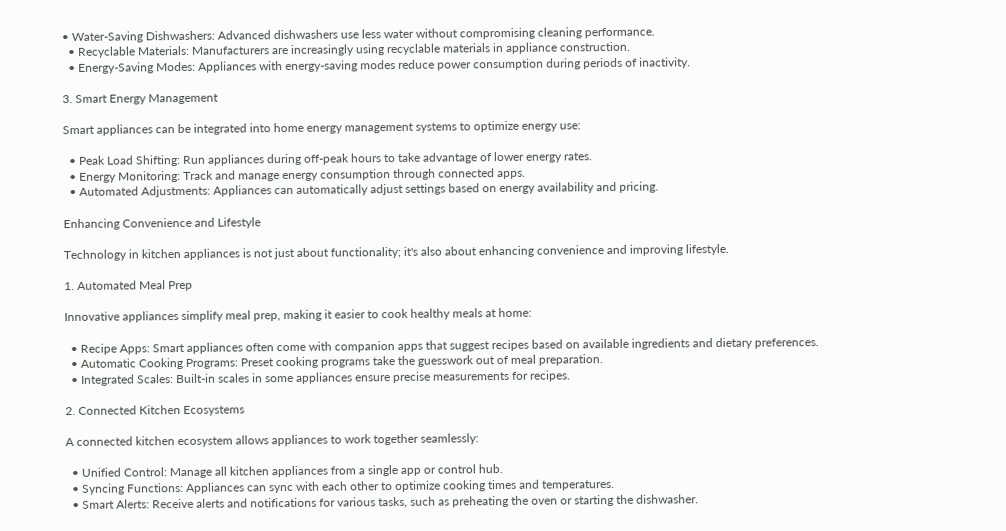• Water-Saving Dishwashers: Advanced dishwashers use less water without compromising cleaning performance.
  • Recyclable Materials: Manufacturers are increasingly using recyclable materials in appliance construction.
  • Energy-Saving Modes: Appliances with energy-saving modes reduce power consumption during periods of inactivity.

3. Smart Energy Management

Smart appliances can be integrated into home energy management systems to optimize energy use:

  • Peak Load Shifting: Run appliances during off-peak hours to take advantage of lower energy rates.
  • Energy Monitoring: Track and manage energy consumption through connected apps.
  • Automated Adjustments: Appliances can automatically adjust settings based on energy availability and pricing.

Enhancing Convenience and Lifestyle

Technology in kitchen appliances is not just about functionality; it's also about enhancing convenience and improving lifestyle.

1. Automated Meal Prep

Innovative appliances simplify meal prep, making it easier to cook healthy meals at home:

  • Recipe Apps: Smart appliances often come with companion apps that suggest recipes based on available ingredients and dietary preferences.
  • Automatic Cooking Programs: Preset cooking programs take the guesswork out of meal preparation.
  • Integrated Scales: Built-in scales in some appliances ensure precise measurements for recipes.

2. Connected Kitchen Ecosystems

A connected kitchen ecosystem allows appliances to work together seamlessly:

  • Unified Control: Manage all kitchen appliances from a single app or control hub.
  • Syncing Functions: Appliances can sync with each other to optimize cooking times and temperatures.
  • Smart Alerts: Receive alerts and notifications for various tasks, such as preheating the oven or starting the dishwasher.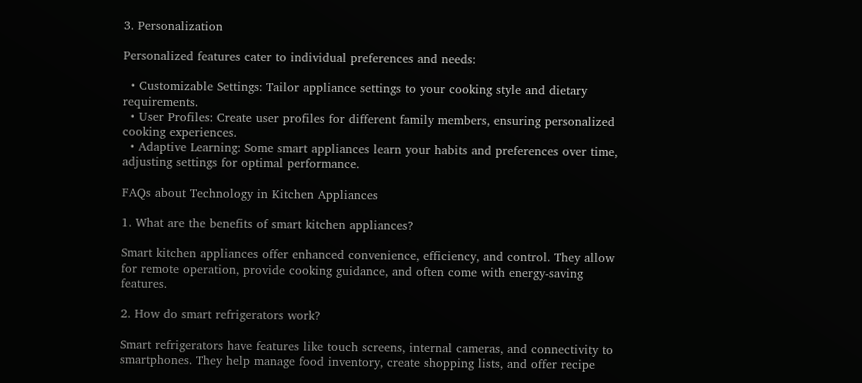3. Personalization

Personalized features cater to individual preferences and needs:

  • Customizable Settings: Tailor appliance settings to your cooking style and dietary requirements.
  • User Profiles: Create user profiles for different family members, ensuring personalized cooking experiences.
  • Adaptive Learning: Some smart appliances learn your habits and preferences over time, adjusting settings for optimal performance.

FAQs about Technology in Kitchen Appliances

1. What are the benefits of smart kitchen appliances?

Smart kitchen appliances offer enhanced convenience, efficiency, and control. They allow for remote operation, provide cooking guidance, and often come with energy-saving features.

2. How do smart refrigerators work?

Smart refrigerators have features like touch screens, internal cameras, and connectivity to smartphones. They help manage food inventory, create shopping lists, and offer recipe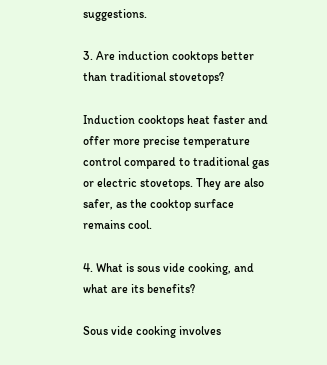suggestions.

3. Are induction cooktops better than traditional stovetops?

Induction cooktops heat faster and offer more precise temperature control compared to traditional gas or electric stovetops. They are also safer, as the cooktop surface remains cool.

4. What is sous vide cooking, and what are its benefits?

Sous vide cooking involves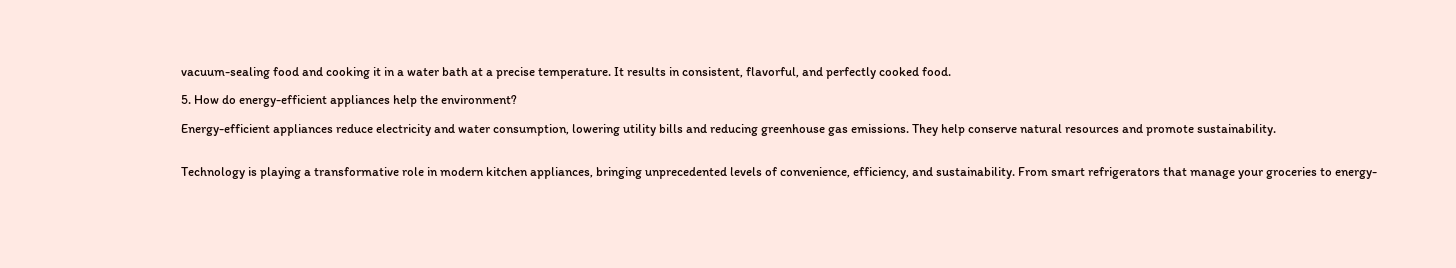vacuum-sealing food and cooking it in a water bath at a precise temperature. It results in consistent, flavorful, and perfectly cooked food.

5. How do energy-efficient appliances help the environment?

Energy-efficient appliances reduce electricity and water consumption, lowering utility bills and reducing greenhouse gas emissions. They help conserve natural resources and promote sustainability.


Technology is playing a transformative role in modern kitchen appliances, bringing unprecedented levels of convenience, efficiency, and sustainability. From smart refrigerators that manage your groceries to energy-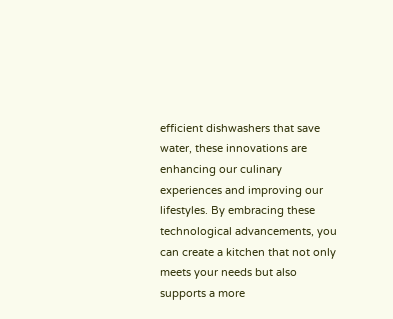efficient dishwashers that save water, these innovations are enhancing our culinary experiences and improving our lifestyles. By embracing these technological advancements, you can create a kitchen that not only meets your needs but also supports a more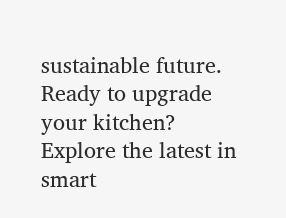sustainable future. Ready to upgrade your kitchen? Explore the latest in smart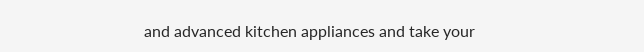and advanced kitchen appliances and take your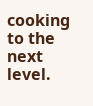cooking to the next level.